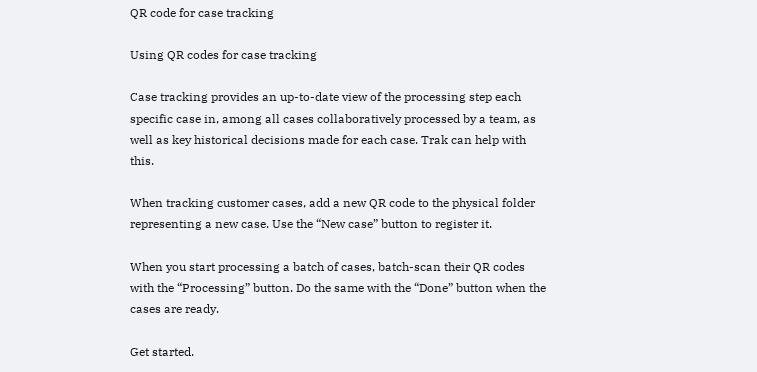QR code for case tracking

Using QR codes for case tracking

Case tracking provides an up-to-date view of the processing step each specific case in, among all cases collaboratively processed by a team, as well as key historical decisions made for each case. Trak can help with this.

When tracking customer cases, add a new QR code to the physical folder representing a new case. Use the “New case” button to register it.

When you start processing a batch of cases, batch-scan their QR codes with the “Processing” button. Do the same with the “Done” button when the cases are ready.

Get started.